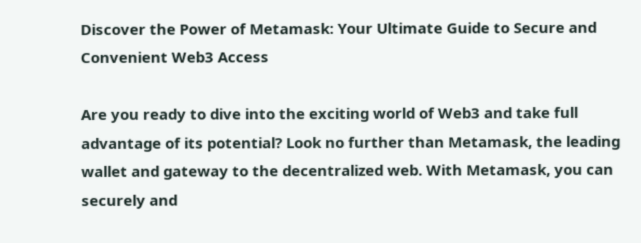Discover the Power of Metamask: Your Ultimate Guide to Secure and Convenient Web3 Access

Are you ready to dive into the exciting world of Web3 and take full advantage of its potential? Look no further than Metamask, the leading wallet and gateway to the decentralized web. With Metamask, you can securely and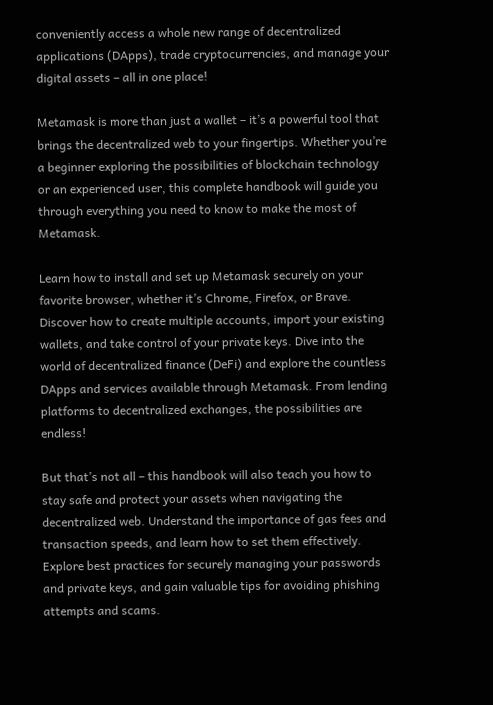conveniently access a whole new range of decentralized applications (DApps), trade cryptocurrencies, and manage your digital assets – all in one place!

Metamask is more than just a wallet – it’s a powerful tool that brings the decentralized web to your fingertips. Whether you’re a beginner exploring the possibilities of blockchain technology or an experienced user, this complete handbook will guide you through everything you need to know to make the most of Metamask.

Learn how to install and set up Metamask securely on your favorite browser, whether it’s Chrome, Firefox, or Brave. Discover how to create multiple accounts, import your existing wallets, and take control of your private keys. Dive into the world of decentralized finance (DeFi) and explore the countless DApps and services available through Metamask. From lending platforms to decentralized exchanges, the possibilities are endless!

But that’s not all – this handbook will also teach you how to stay safe and protect your assets when navigating the decentralized web. Understand the importance of gas fees and transaction speeds, and learn how to set them effectively. Explore best practices for securely managing your passwords and private keys, and gain valuable tips for avoiding phishing attempts and scams.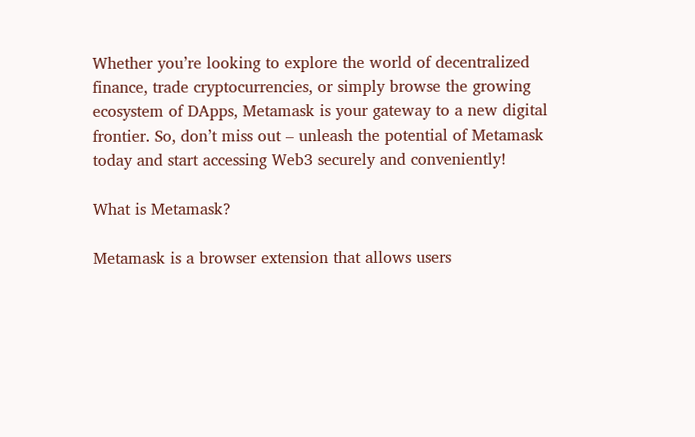Whether you’re looking to explore the world of decentralized finance, trade cryptocurrencies, or simply browse the growing ecosystem of DApps, Metamask is your gateway to a new digital frontier. So, don’t miss out – unleash the potential of Metamask today and start accessing Web3 securely and conveniently!

What is Metamask?

Metamask is a browser extension that allows users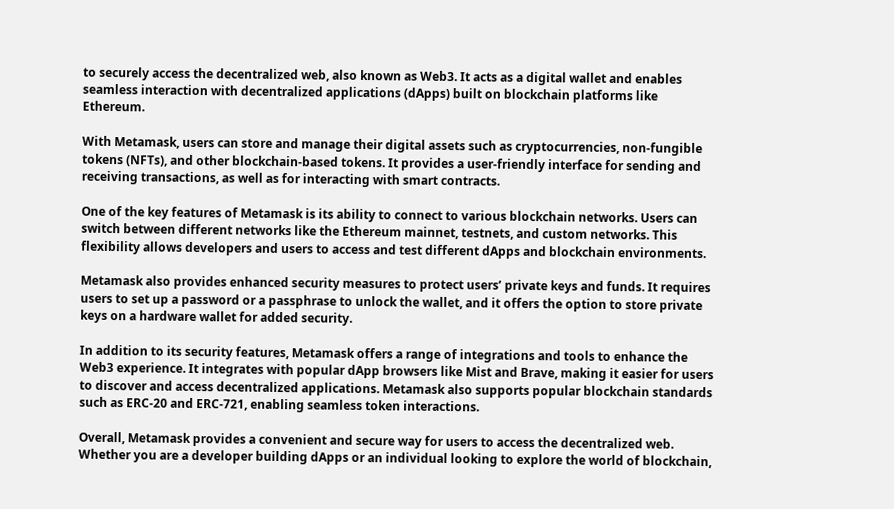to securely access the decentralized web, also known as Web3. It acts as a digital wallet and enables seamless interaction with decentralized applications (dApps) built on blockchain platforms like Ethereum.

With Metamask, users can store and manage their digital assets such as cryptocurrencies, non-fungible tokens (NFTs), and other blockchain-based tokens. It provides a user-friendly interface for sending and receiving transactions, as well as for interacting with smart contracts.

One of the key features of Metamask is its ability to connect to various blockchain networks. Users can switch between different networks like the Ethereum mainnet, testnets, and custom networks. This flexibility allows developers and users to access and test different dApps and blockchain environments.

Metamask also provides enhanced security measures to protect users’ private keys and funds. It requires users to set up a password or a passphrase to unlock the wallet, and it offers the option to store private keys on a hardware wallet for added security.

In addition to its security features, Metamask offers a range of integrations and tools to enhance the Web3 experience. It integrates with popular dApp browsers like Mist and Brave, making it easier for users to discover and access decentralized applications. Metamask also supports popular blockchain standards such as ERC-20 and ERC-721, enabling seamless token interactions.

Overall, Metamask provides a convenient and secure way for users to access the decentralized web. Whether you are a developer building dApps or an individual looking to explore the world of blockchain,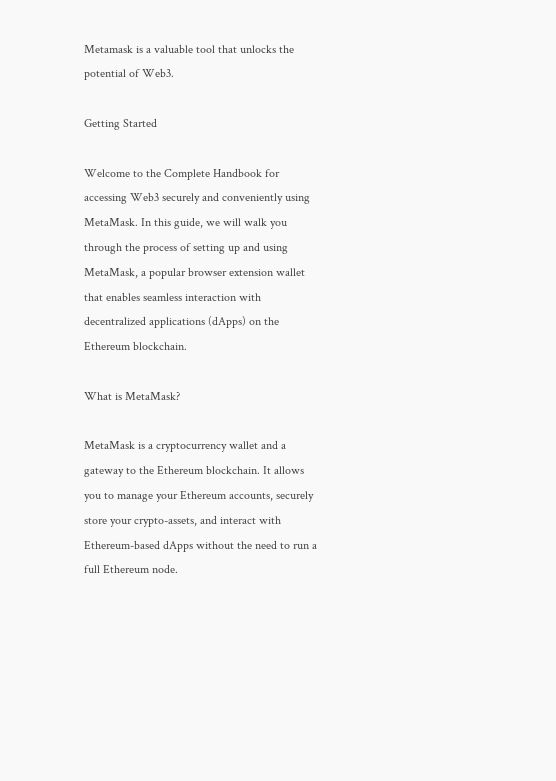Metamask is a valuable tool that unlocks the potential of Web3.

Getting Started

Welcome to the Complete Handbook for accessing Web3 securely and conveniently using MetaMask. In this guide, we will walk you through the process of setting up and using MetaMask, a popular browser extension wallet that enables seamless interaction with decentralized applications (dApps) on the Ethereum blockchain.

What is MetaMask?

MetaMask is a cryptocurrency wallet and a gateway to the Ethereum blockchain. It allows you to manage your Ethereum accounts, securely store your crypto-assets, and interact with Ethereum-based dApps without the need to run a full Ethereum node.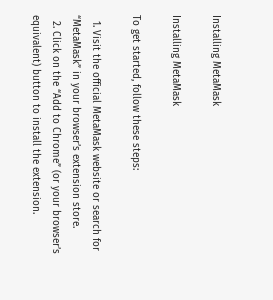Installing MetaMask

Installing MetaMask

To get started, follow these steps:

  1. Visit the official MetaMask website or search for “MetaMask” in your browser’s extension store.
  2. Click on the “Add to Chrome” (or your browser’s equivalent) button to install the extension.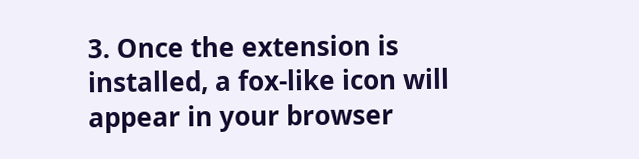3. Once the extension is installed, a fox-like icon will appear in your browser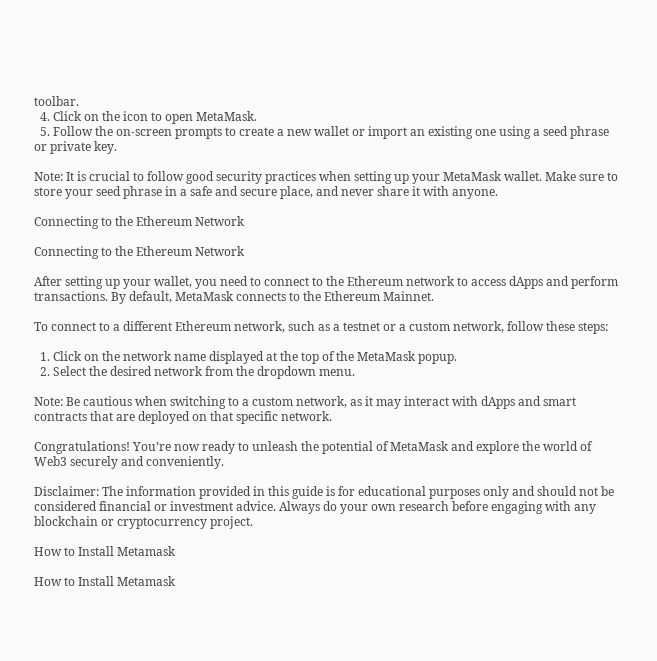toolbar.
  4. Click on the icon to open MetaMask.
  5. Follow the on-screen prompts to create a new wallet or import an existing one using a seed phrase or private key.

Note: It is crucial to follow good security practices when setting up your MetaMask wallet. Make sure to store your seed phrase in a safe and secure place, and never share it with anyone.

Connecting to the Ethereum Network

Connecting to the Ethereum Network

After setting up your wallet, you need to connect to the Ethereum network to access dApps and perform transactions. By default, MetaMask connects to the Ethereum Mainnet.

To connect to a different Ethereum network, such as a testnet or a custom network, follow these steps:

  1. Click on the network name displayed at the top of the MetaMask popup.
  2. Select the desired network from the dropdown menu.

Note: Be cautious when switching to a custom network, as it may interact with dApps and smart contracts that are deployed on that specific network.

Congratulations! You’re now ready to unleash the potential of MetaMask and explore the world of Web3 securely and conveniently.

Disclaimer: The information provided in this guide is for educational purposes only and should not be considered financial or investment advice. Always do your own research before engaging with any blockchain or cryptocurrency project.

How to Install Metamask

How to Install Metamask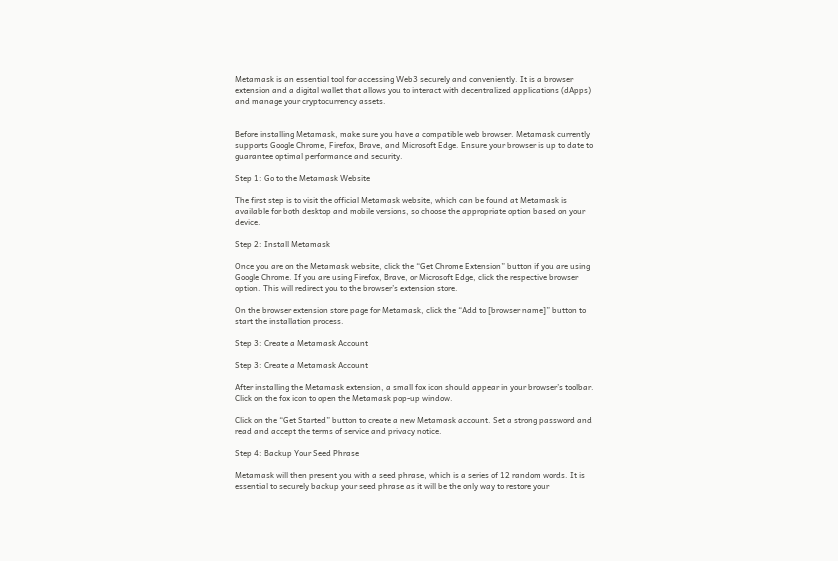Metamask is an essential tool for accessing Web3 securely and conveniently. It is a browser extension and a digital wallet that allows you to interact with decentralized applications (dApps) and manage your cryptocurrency assets.


Before installing Metamask, make sure you have a compatible web browser. Metamask currently supports Google Chrome, Firefox, Brave, and Microsoft Edge. Ensure your browser is up to date to guarantee optimal performance and security.

Step 1: Go to the Metamask Website

The first step is to visit the official Metamask website, which can be found at Metamask is available for both desktop and mobile versions, so choose the appropriate option based on your device.

Step 2: Install Metamask

Once you are on the Metamask website, click the “Get Chrome Extension” button if you are using Google Chrome. If you are using Firefox, Brave, or Microsoft Edge, click the respective browser option. This will redirect you to the browser’s extension store.

On the browser extension store page for Metamask, click the “Add to [browser name]” button to start the installation process.

Step 3: Create a Metamask Account

Step 3: Create a Metamask Account

After installing the Metamask extension, a small fox icon should appear in your browser’s toolbar. Click on the fox icon to open the Metamask pop-up window.

Click on the “Get Started” button to create a new Metamask account. Set a strong password and read and accept the terms of service and privacy notice.

Step 4: Backup Your Seed Phrase

Metamask will then present you with a seed phrase, which is a series of 12 random words. It is essential to securely backup your seed phrase as it will be the only way to restore your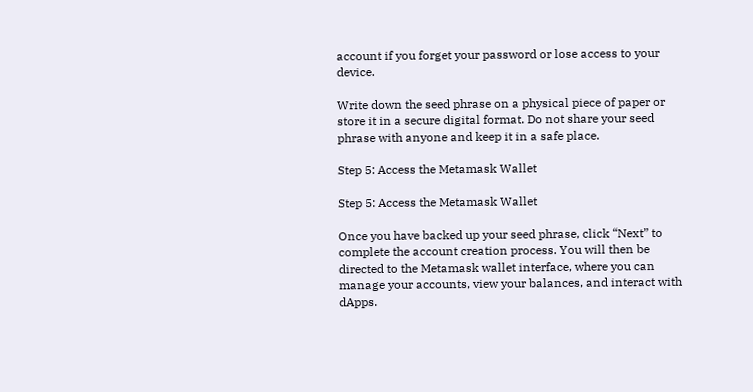account if you forget your password or lose access to your device.

Write down the seed phrase on a physical piece of paper or store it in a secure digital format. Do not share your seed phrase with anyone and keep it in a safe place.

Step 5: Access the Metamask Wallet

Step 5: Access the Metamask Wallet

Once you have backed up your seed phrase, click “Next” to complete the account creation process. You will then be directed to the Metamask wallet interface, where you can manage your accounts, view your balances, and interact with dApps.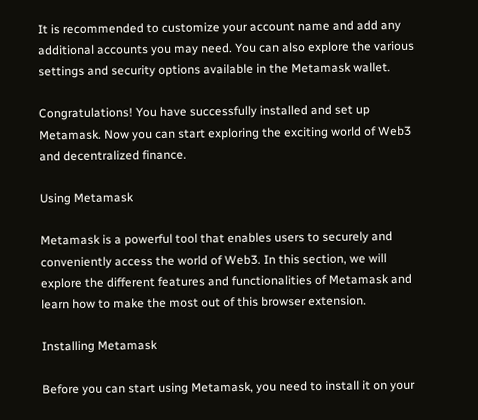It is recommended to customize your account name and add any additional accounts you may need. You can also explore the various settings and security options available in the Metamask wallet.

Congratulations! You have successfully installed and set up Metamask. Now you can start exploring the exciting world of Web3 and decentralized finance.

Using Metamask

Metamask is a powerful tool that enables users to securely and conveniently access the world of Web3. In this section, we will explore the different features and functionalities of Metamask and learn how to make the most out of this browser extension.

Installing Metamask

Before you can start using Metamask, you need to install it on your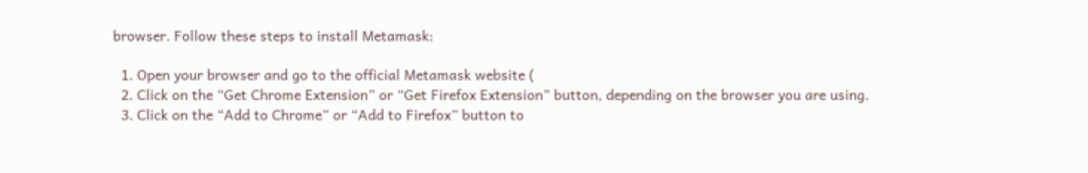browser. Follow these steps to install Metamask:

  1. Open your browser and go to the official Metamask website (
  2. Click on the “Get Chrome Extension” or “Get Firefox Extension” button, depending on the browser you are using.
  3. Click on the “Add to Chrome” or “Add to Firefox” button to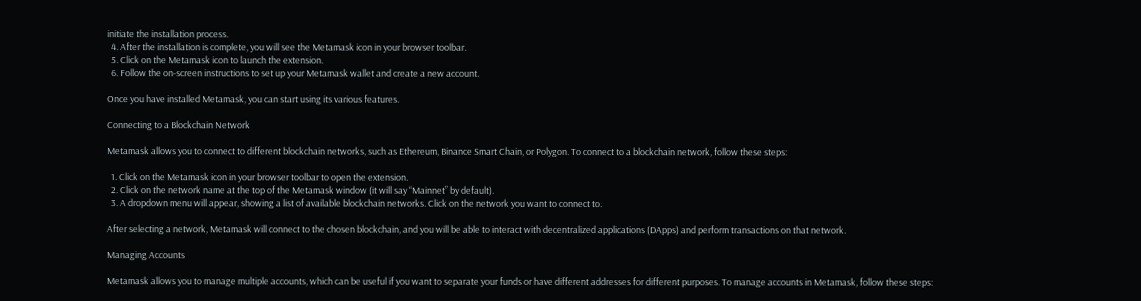initiate the installation process.
  4. After the installation is complete, you will see the Metamask icon in your browser toolbar.
  5. Click on the Metamask icon to launch the extension.
  6. Follow the on-screen instructions to set up your Metamask wallet and create a new account.

Once you have installed Metamask, you can start using its various features.

Connecting to a Blockchain Network

Metamask allows you to connect to different blockchain networks, such as Ethereum, Binance Smart Chain, or Polygon. To connect to a blockchain network, follow these steps:

  1. Click on the Metamask icon in your browser toolbar to open the extension.
  2. Click on the network name at the top of the Metamask window (it will say “Mainnet” by default).
  3. A dropdown menu will appear, showing a list of available blockchain networks. Click on the network you want to connect to.

After selecting a network, Metamask will connect to the chosen blockchain, and you will be able to interact with decentralized applications (DApps) and perform transactions on that network.

Managing Accounts

Metamask allows you to manage multiple accounts, which can be useful if you want to separate your funds or have different addresses for different purposes. To manage accounts in Metamask, follow these steps: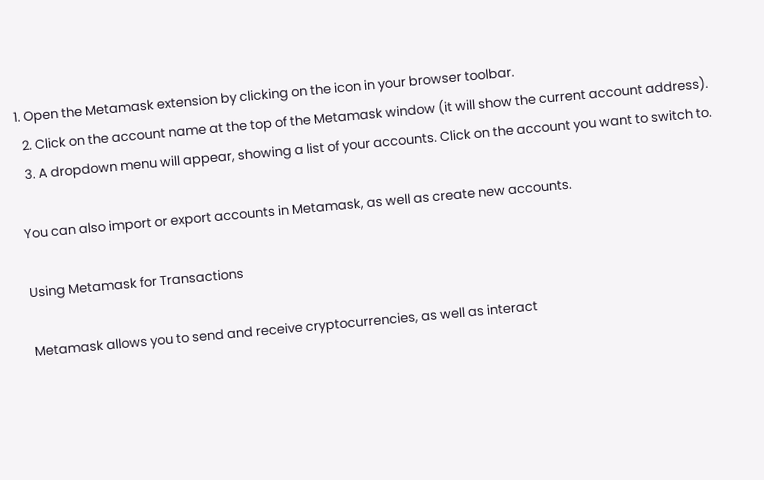1. Open the Metamask extension by clicking on the icon in your browser toolbar.
  2. Click on the account name at the top of the Metamask window (it will show the current account address).
  3. A dropdown menu will appear, showing a list of your accounts. Click on the account you want to switch to.

You can also import or export accounts in Metamask, as well as create new accounts.

Using Metamask for Transactions

Metamask allows you to send and receive cryptocurrencies, as well as interact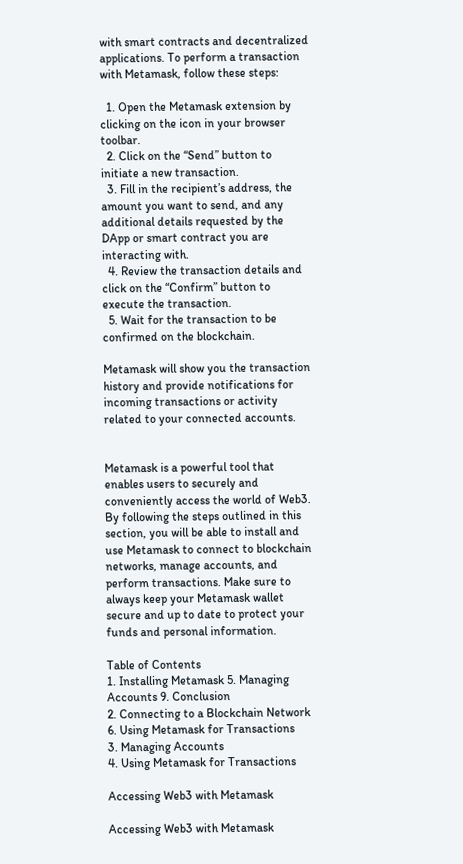with smart contracts and decentralized applications. To perform a transaction with Metamask, follow these steps:

  1. Open the Metamask extension by clicking on the icon in your browser toolbar.
  2. Click on the “Send” button to initiate a new transaction.
  3. Fill in the recipient’s address, the amount you want to send, and any additional details requested by the DApp or smart contract you are interacting with.
  4. Review the transaction details and click on the “Confirm” button to execute the transaction.
  5. Wait for the transaction to be confirmed on the blockchain.

Metamask will show you the transaction history and provide notifications for incoming transactions or activity related to your connected accounts.


Metamask is a powerful tool that enables users to securely and conveniently access the world of Web3. By following the steps outlined in this section, you will be able to install and use Metamask to connect to blockchain networks, manage accounts, and perform transactions. Make sure to always keep your Metamask wallet secure and up to date to protect your funds and personal information.

Table of Contents
1. Installing Metamask 5. Managing Accounts 9. Conclusion
2. Connecting to a Blockchain Network 6. Using Metamask for Transactions
3. Managing Accounts
4. Using Metamask for Transactions

Accessing Web3 with Metamask

Accessing Web3 with Metamask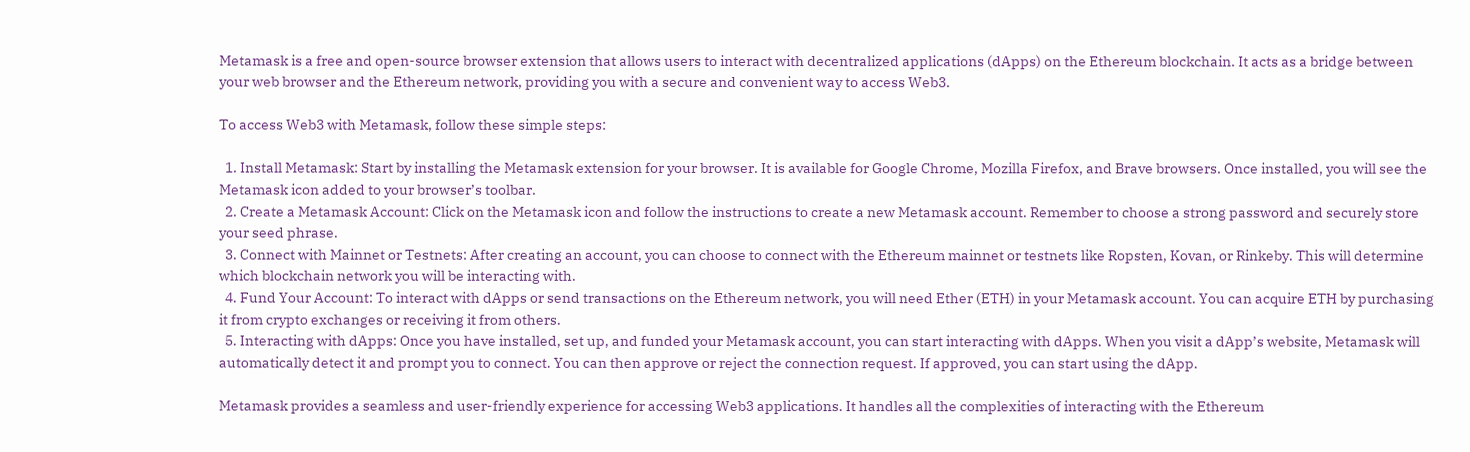Metamask is a free and open-source browser extension that allows users to interact with decentralized applications (dApps) on the Ethereum blockchain. It acts as a bridge between your web browser and the Ethereum network, providing you with a secure and convenient way to access Web3.

To access Web3 with Metamask, follow these simple steps:

  1. Install Metamask: Start by installing the Metamask extension for your browser. It is available for Google Chrome, Mozilla Firefox, and Brave browsers. Once installed, you will see the Metamask icon added to your browser’s toolbar.
  2. Create a Metamask Account: Click on the Metamask icon and follow the instructions to create a new Metamask account. Remember to choose a strong password and securely store your seed phrase.
  3. Connect with Mainnet or Testnets: After creating an account, you can choose to connect with the Ethereum mainnet or testnets like Ropsten, Kovan, or Rinkeby. This will determine which blockchain network you will be interacting with.
  4. Fund Your Account: To interact with dApps or send transactions on the Ethereum network, you will need Ether (ETH) in your Metamask account. You can acquire ETH by purchasing it from crypto exchanges or receiving it from others.
  5. Interacting with dApps: Once you have installed, set up, and funded your Metamask account, you can start interacting with dApps. When you visit a dApp’s website, Metamask will automatically detect it and prompt you to connect. You can then approve or reject the connection request. If approved, you can start using the dApp.

Metamask provides a seamless and user-friendly experience for accessing Web3 applications. It handles all the complexities of interacting with the Ethereum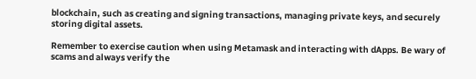blockchain, such as creating and signing transactions, managing private keys, and securely storing digital assets.

Remember to exercise caution when using Metamask and interacting with dApps. Be wary of scams and always verify the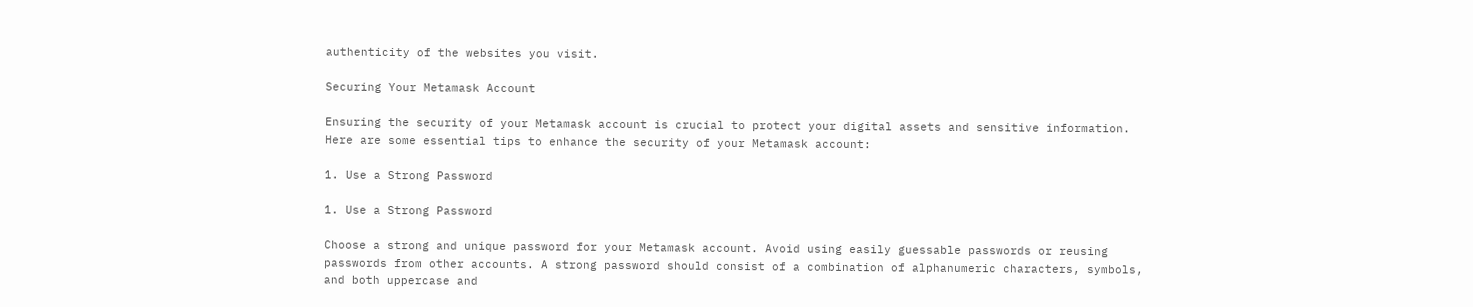authenticity of the websites you visit.

Securing Your Metamask Account

Ensuring the security of your Metamask account is crucial to protect your digital assets and sensitive information. Here are some essential tips to enhance the security of your Metamask account:

1. Use a Strong Password

1. Use a Strong Password

Choose a strong and unique password for your Metamask account. Avoid using easily guessable passwords or reusing passwords from other accounts. A strong password should consist of a combination of alphanumeric characters, symbols, and both uppercase and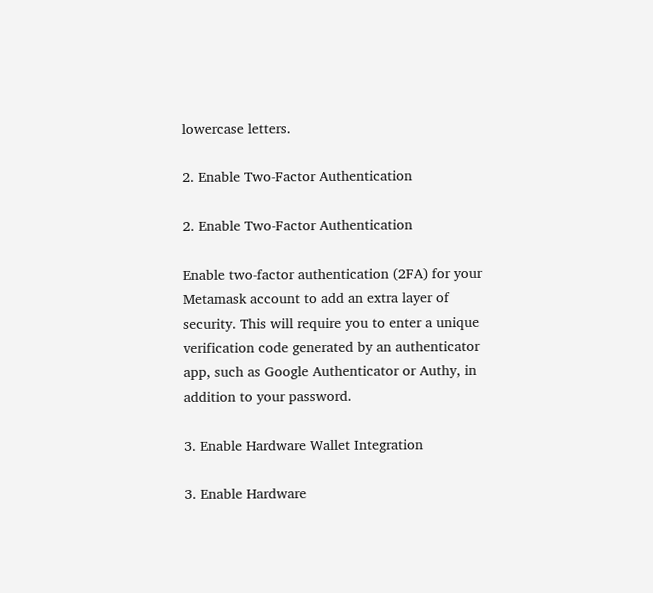lowercase letters.

2. Enable Two-Factor Authentication

2. Enable Two-Factor Authentication

Enable two-factor authentication (2FA) for your Metamask account to add an extra layer of security. This will require you to enter a unique verification code generated by an authenticator app, such as Google Authenticator or Authy, in addition to your password.

3. Enable Hardware Wallet Integration

3. Enable Hardware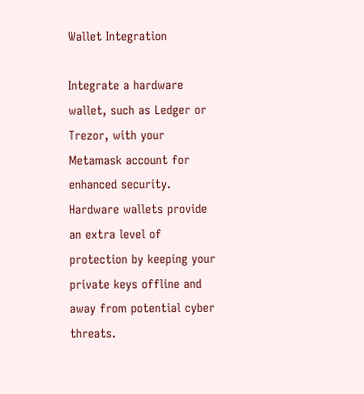Wallet Integration

Integrate a hardware wallet, such as Ledger or Trezor, with your Metamask account for enhanced security. Hardware wallets provide an extra level of protection by keeping your private keys offline and away from potential cyber threats.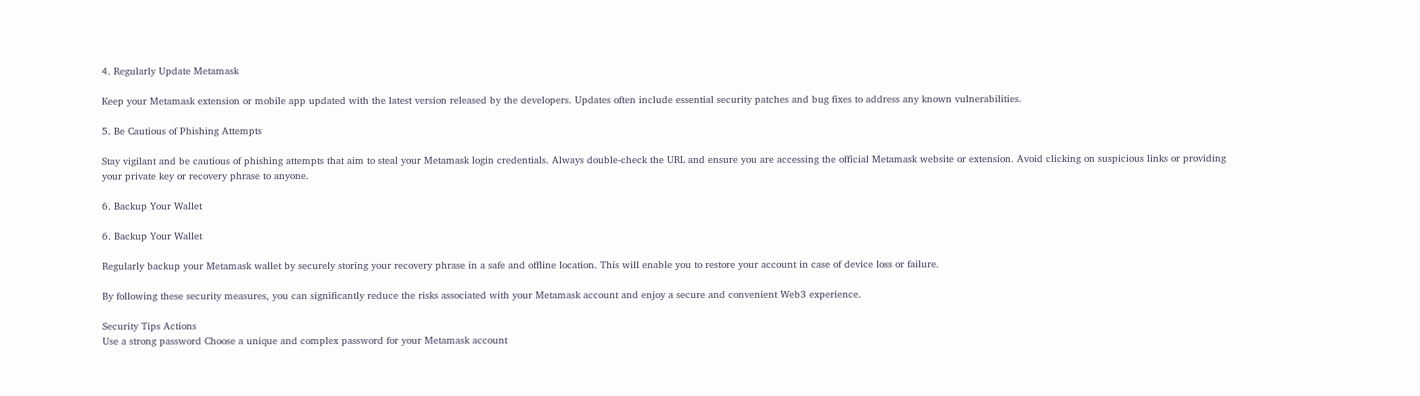4. Regularly Update Metamask

Keep your Metamask extension or mobile app updated with the latest version released by the developers. Updates often include essential security patches and bug fixes to address any known vulnerabilities.

5. Be Cautious of Phishing Attempts

Stay vigilant and be cautious of phishing attempts that aim to steal your Metamask login credentials. Always double-check the URL and ensure you are accessing the official Metamask website or extension. Avoid clicking on suspicious links or providing your private key or recovery phrase to anyone.

6. Backup Your Wallet

6. Backup Your Wallet

Regularly backup your Metamask wallet by securely storing your recovery phrase in a safe and offline location. This will enable you to restore your account in case of device loss or failure.

By following these security measures, you can significantly reduce the risks associated with your Metamask account and enjoy a secure and convenient Web3 experience.

Security Tips Actions
Use a strong password Choose a unique and complex password for your Metamask account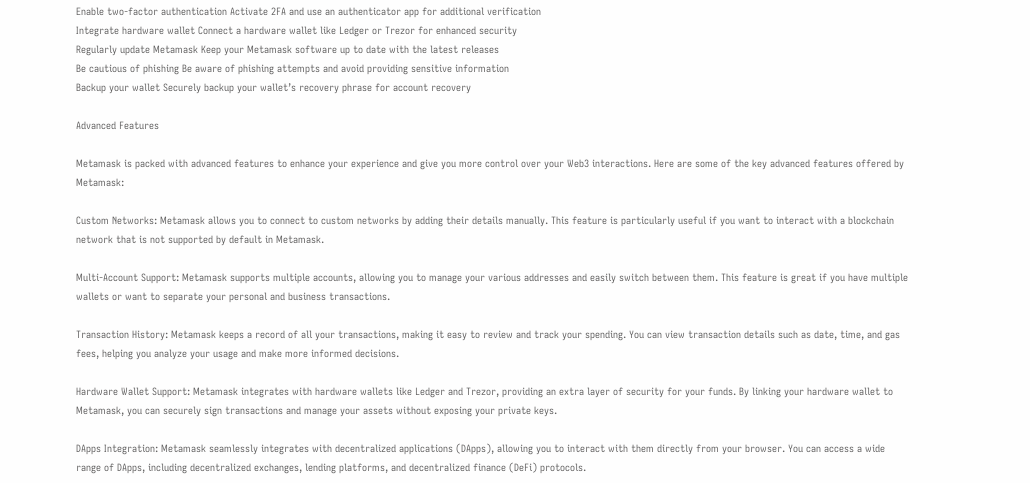Enable two-factor authentication Activate 2FA and use an authenticator app for additional verification
Integrate hardware wallet Connect a hardware wallet like Ledger or Trezor for enhanced security
Regularly update Metamask Keep your Metamask software up to date with the latest releases
Be cautious of phishing Be aware of phishing attempts and avoid providing sensitive information
Backup your wallet Securely backup your wallet’s recovery phrase for account recovery

Advanced Features

Metamask is packed with advanced features to enhance your experience and give you more control over your Web3 interactions. Here are some of the key advanced features offered by Metamask:

Custom Networks: Metamask allows you to connect to custom networks by adding their details manually. This feature is particularly useful if you want to interact with a blockchain network that is not supported by default in Metamask.

Multi-Account Support: Metamask supports multiple accounts, allowing you to manage your various addresses and easily switch between them. This feature is great if you have multiple wallets or want to separate your personal and business transactions.

Transaction History: Metamask keeps a record of all your transactions, making it easy to review and track your spending. You can view transaction details such as date, time, and gas fees, helping you analyze your usage and make more informed decisions.

Hardware Wallet Support: Metamask integrates with hardware wallets like Ledger and Trezor, providing an extra layer of security for your funds. By linking your hardware wallet to Metamask, you can securely sign transactions and manage your assets without exposing your private keys.

DApps Integration: Metamask seamlessly integrates with decentralized applications (DApps), allowing you to interact with them directly from your browser. You can access a wide range of DApps, including decentralized exchanges, lending platforms, and decentralized finance (DeFi) protocols.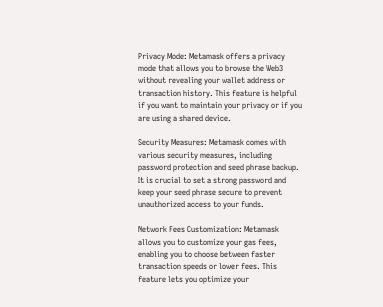Privacy Mode: Metamask offers a privacy mode that allows you to browse the Web3 without revealing your wallet address or transaction history. This feature is helpful if you want to maintain your privacy or if you are using a shared device.

Security Measures: Metamask comes with various security measures, including password protection and seed phrase backup. It is crucial to set a strong password and keep your seed phrase secure to prevent unauthorized access to your funds.

Network Fees Customization: Metamask allows you to customize your gas fees, enabling you to choose between faster transaction speeds or lower fees. This feature lets you optimize your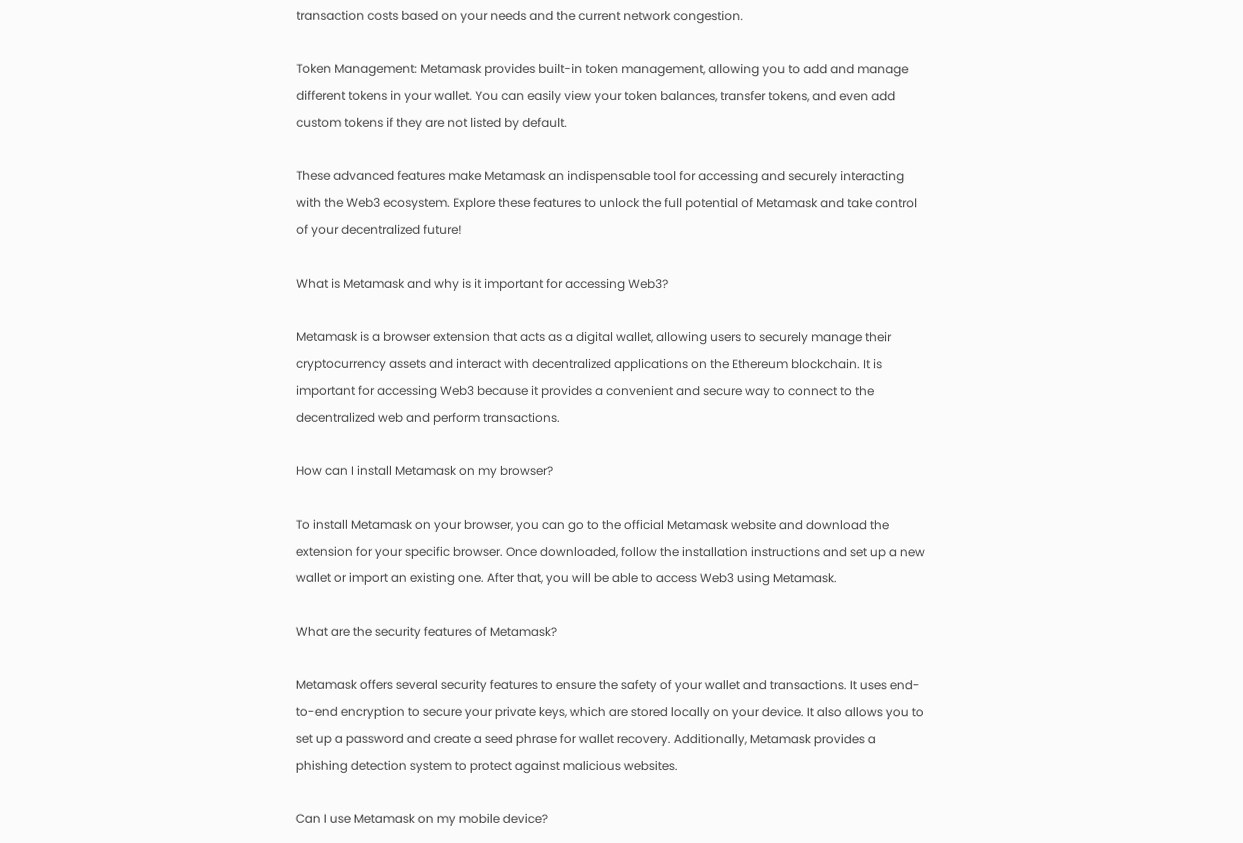transaction costs based on your needs and the current network congestion.

Token Management: Metamask provides built-in token management, allowing you to add and manage different tokens in your wallet. You can easily view your token balances, transfer tokens, and even add custom tokens if they are not listed by default.

These advanced features make Metamask an indispensable tool for accessing and securely interacting with the Web3 ecosystem. Explore these features to unlock the full potential of Metamask and take control of your decentralized future!

What is Metamask and why is it important for accessing Web3?

Metamask is a browser extension that acts as a digital wallet, allowing users to securely manage their cryptocurrency assets and interact with decentralized applications on the Ethereum blockchain. It is important for accessing Web3 because it provides a convenient and secure way to connect to the decentralized web and perform transactions.

How can I install Metamask on my browser?

To install Metamask on your browser, you can go to the official Metamask website and download the extension for your specific browser. Once downloaded, follow the installation instructions and set up a new wallet or import an existing one. After that, you will be able to access Web3 using Metamask.

What are the security features of Metamask?

Metamask offers several security features to ensure the safety of your wallet and transactions. It uses end-to-end encryption to secure your private keys, which are stored locally on your device. It also allows you to set up a password and create a seed phrase for wallet recovery. Additionally, Metamask provides a phishing detection system to protect against malicious websites.

Can I use Metamask on my mobile device?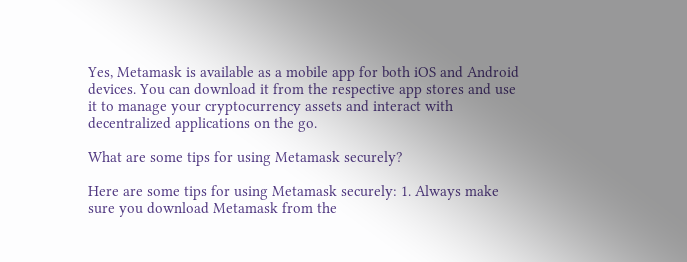Yes, Metamask is available as a mobile app for both iOS and Android devices. You can download it from the respective app stores and use it to manage your cryptocurrency assets and interact with decentralized applications on the go.

What are some tips for using Metamask securely?

Here are some tips for using Metamask securely: 1. Always make sure you download Metamask from the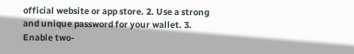official website or app store. 2. Use a strong and unique password for your wallet. 3. Enable two-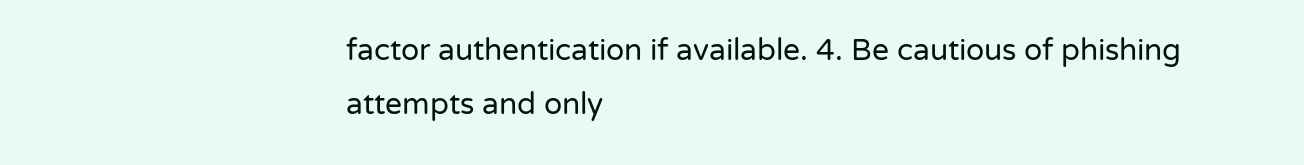factor authentication if available. 4. Be cautious of phishing attempts and only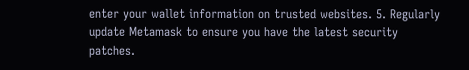enter your wallet information on trusted websites. 5. Regularly update Metamask to ensure you have the latest security patches.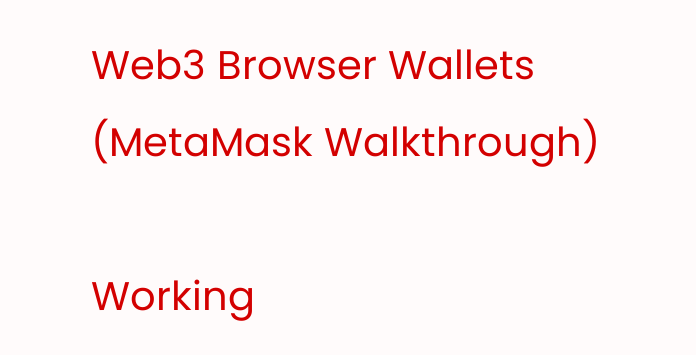Web3 Browser Wallets (MetaMask Walkthrough)

Working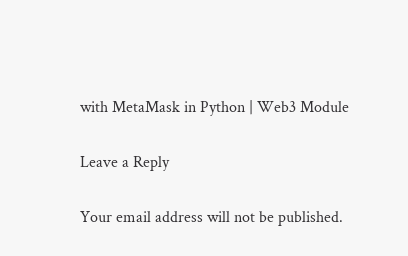with MetaMask in Python | Web3 Module

Leave a Reply

Your email address will not be published.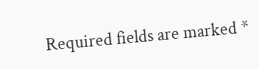Required fields are marked *